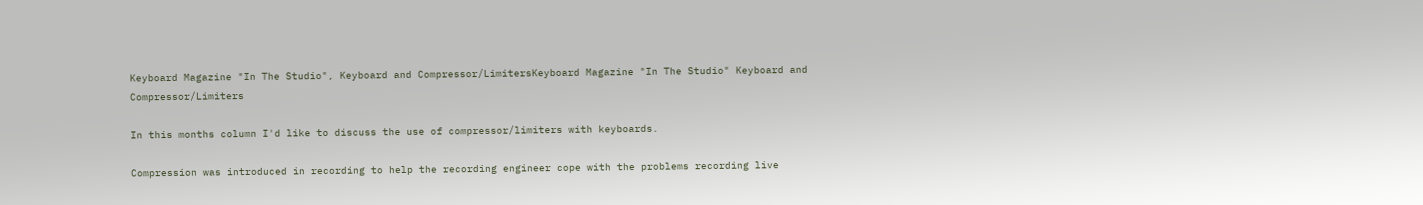Keyboard Magazine "In The Studio", Keyboard and Compressor/LimitersKeyboard Magazine "In The Studio" Keyboard and Compressor/Limiters

In this months column I'd like to discuss the use of compressor/limiters with keyboards.

Compression was introduced in recording to help the recording engineer cope with the problems recording live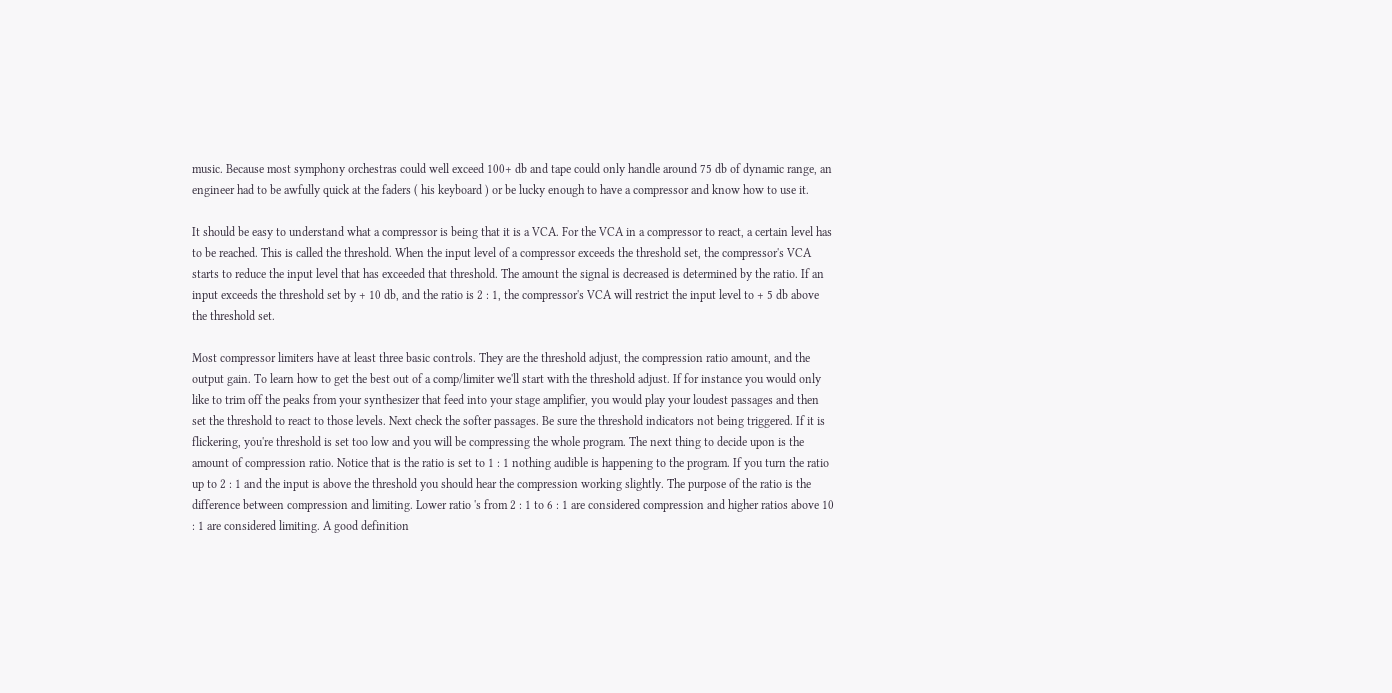music. Because most symphony orchestras could well exceed 100+ db and tape could only handle around 75 db of dynamic range, an engineer had to be awfully quick at the faders ( his keyboard ) or be lucky enough to have a compressor and know how to use it.

It should be easy to understand what a compressor is being that it is a VCA. For the VCA in a compressor to react, a certain level has to be reached. This is called the threshold. When the input level of a compressor exceeds the threshold set, the compressor's VCA starts to reduce the input level that has exceeded that threshold. The amount the signal is decreased is determined by the ratio. If an input exceeds the threshold set by + 10 db, and the ratio is 2 : 1, the compressor's VCA will restrict the input level to + 5 db above the threshold set.

Most compressor limiters have at least three basic controls. They are the threshold adjust, the compression ratio amount, and the output gain. To learn how to get the best out of a comp/limiter we'll start with the threshold adjust. If for instance you would only like to trim off the peaks from your synthesizer that feed into your stage amplifier, you would play your loudest passages and then set the threshold to react to those levels. Next check the softer passages. Be sure the threshold indicators not being triggered. If it is flickering, you're threshold is set too low and you will be compressing the whole program. The next thing to decide upon is the amount of compression ratio. Notice that is the ratio is set to 1 : 1 nothing audible is happening to the program. If you turn the ratio up to 2 : 1 and the input is above the threshold you should hear the compression working slightly. The purpose of the ratio is the difference between compression and limiting. Lower ratio 's from 2 : 1 to 6 : 1 are considered compression and higher ratios above 10 : 1 are considered limiting. A good definition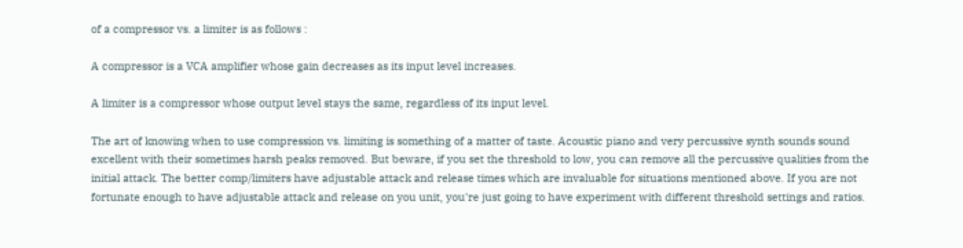of a compressor vs. a limiter is as follows :

A compressor is a VCA amplifier whose gain decreases as its input level increases.

A limiter is a compressor whose output level stays the same, regardless of its input level.

The art of knowing when to use compression vs. limiting is something of a matter of taste. Acoustic piano and very percussive synth sounds sound excellent with their sometimes harsh peaks removed. But beware, if you set the threshold to low, you can remove all the percussive qualities from the initial attack. The better comp/limiters have adjustable attack and release times which are invaluable for situations mentioned above. If you are not fortunate enough to have adjustable attack and release on you unit, you're just going to have experiment with different threshold settings and ratios.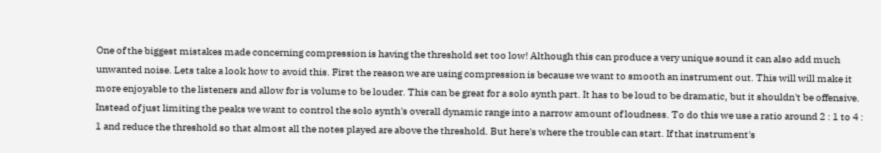One of the biggest mistakes made concerning compression is having the threshold set too low! Although this can produce a very unique sound it can also add much unwanted noise. Lets take a look how to avoid this. First the reason we are using compression is because we want to smooth an instrument out. This will will make it more enjoyable to the listeners and allow for is volume to be louder. This can be great for a solo synth part. It has to be loud to be dramatic, but it shouldn't be offensive. Instead of just limiting the peaks we want to control the solo synth's overall dynamic range into a narrow amount of loudness. To do this we use a ratio around 2 : 1 to 4 : 1 and reduce the threshold so that almost all the notes played are above the threshold. But here's where the trouble can start. If that instrument's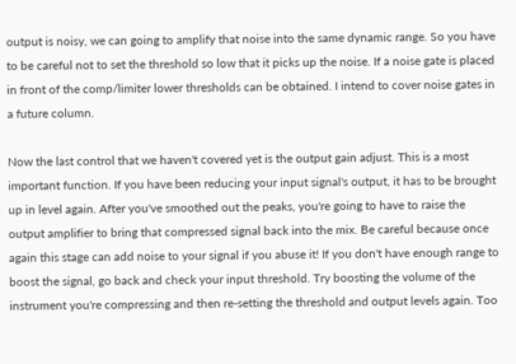output is noisy, we can going to amplify that noise into the same dynamic range. So you have to be careful not to set the threshold so low that it picks up the noise. If a noise gate is placed in front of the comp/limiter lower thresholds can be obtained. I intend to cover noise gates in a future column.

Now the last control that we haven't covered yet is the output gain adjust. This is a most important function. If you have been reducing your input signal's output, it has to be brought up in level again. After you've smoothed out the peaks, you're going to have to raise the output amplifier to bring that compressed signal back into the mix. Be careful because once again this stage can add noise to your signal if you abuse it! If you don't have enough range to boost the signal, go back and check your input threshold. Try boosting the volume of the instrument you're compressing and then re-setting the threshold and output levels again. Too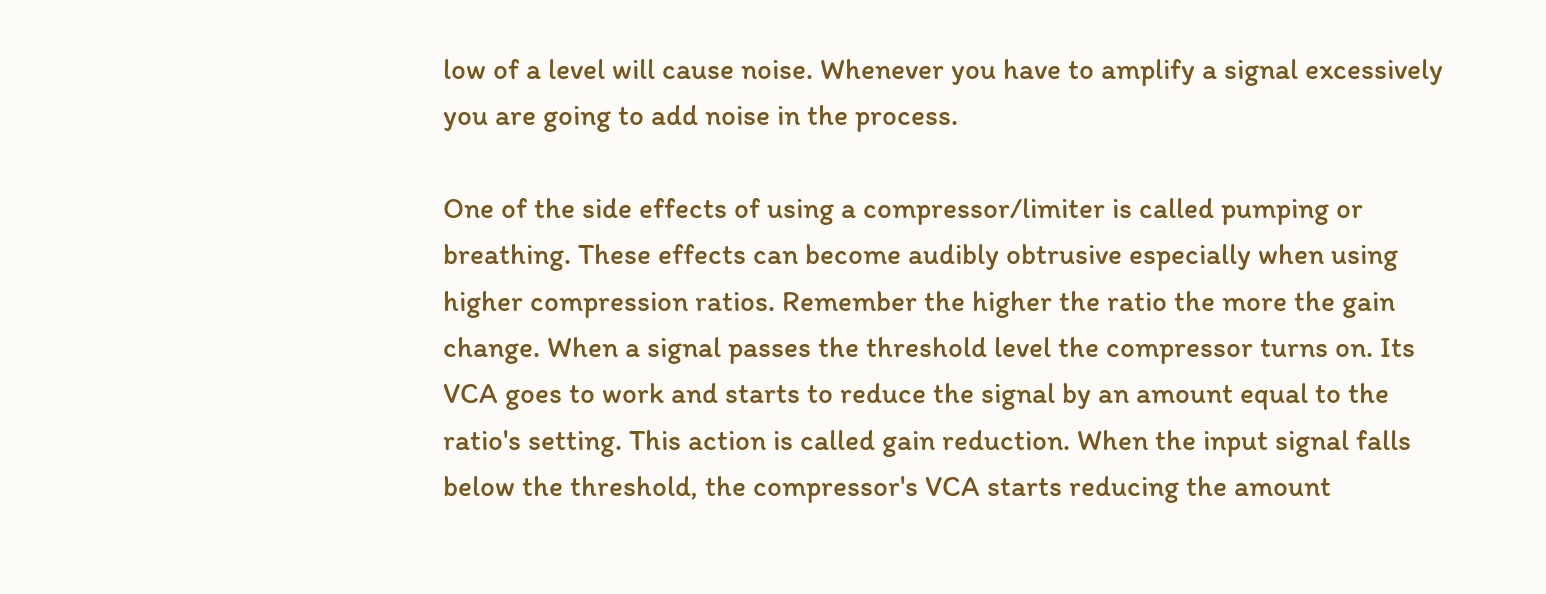low of a level will cause noise. Whenever you have to amplify a signal excessively you are going to add noise in the process.

One of the side effects of using a compressor/limiter is called pumping or breathing. These effects can become audibly obtrusive especially when using higher compression ratios. Remember the higher the ratio the more the gain change. When a signal passes the threshold level the compressor turns on. Its VCA goes to work and starts to reduce the signal by an amount equal to the ratio's setting. This action is called gain reduction. When the input signal falls below the threshold, the compressor's VCA starts reducing the amount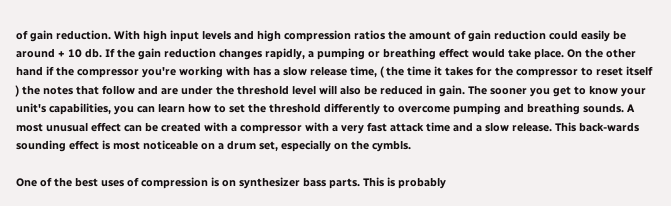of gain reduction. With high input levels and high compression ratios the amount of gain reduction could easily be around + 10 db. If the gain reduction changes rapidly, a pumping or breathing effect would take place. On the other hand if the compressor you're working with has a slow release time, ( the time it takes for the compressor to reset itself ) the notes that follow and are under the threshold level will also be reduced in gain. The sooner you get to know your unit's capabilities, you can learn how to set the threshold differently to overcome pumping and breathing sounds. A most unusual effect can be created with a compressor with a very fast attack time and a slow release. This back-wards sounding effect is most noticeable on a drum set, especially on the cymbls.

One of the best uses of compression is on synthesizer bass parts. This is probably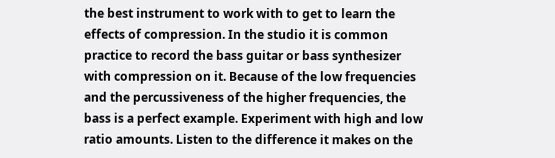the best instrument to work with to get to learn the effects of compression. In the studio it is common practice to record the bass guitar or bass synthesizer with compression on it. Because of the low frequencies and the percussiveness of the higher frequencies, the bass is a perfect example. Experiment with high and low ratio amounts. Listen to the difference it makes on the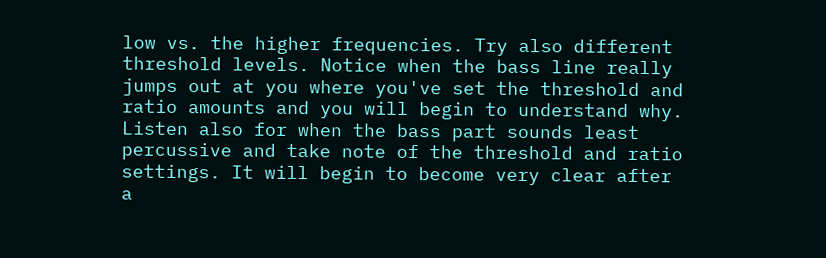low vs. the higher frequencies. Try also different threshold levels. Notice when the bass line really jumps out at you where you've set the threshold and ratio amounts and you will begin to understand why. Listen also for when the bass part sounds least percussive and take note of the threshold and ratio settings. It will begin to become very clear after a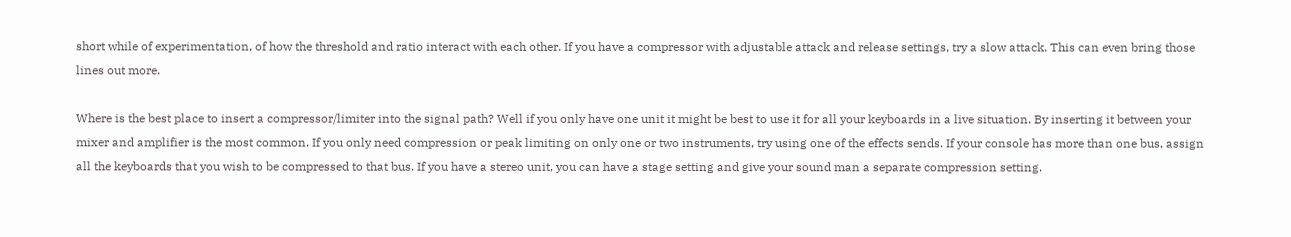short while of experimentation, of how the threshold and ratio interact with each other. If you have a compressor with adjustable attack and release settings, try a slow attack. This can even bring those lines out more.

Where is the best place to insert a compressor/limiter into the signal path? Well if you only have one unit it might be best to use it for all your keyboards in a live situation. By inserting it between your mixer and amplifier is the most common. If you only need compression or peak limiting on only one or two instruments, try using one of the effects sends. If your console has more than one bus, assign all the keyboards that you wish to be compressed to that bus. If you have a stereo unit, you can have a stage setting and give your sound man a separate compression setting.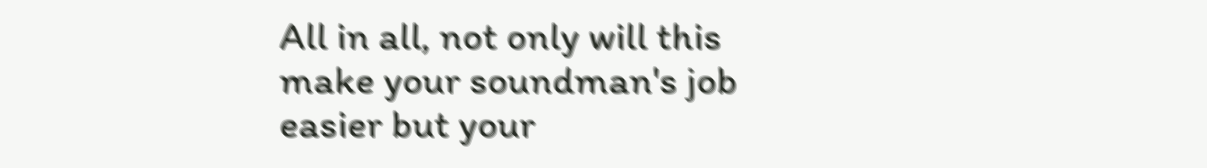All in all, not only will this make your soundman's job easier but your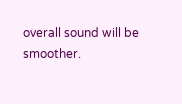overall sound will be smoother.